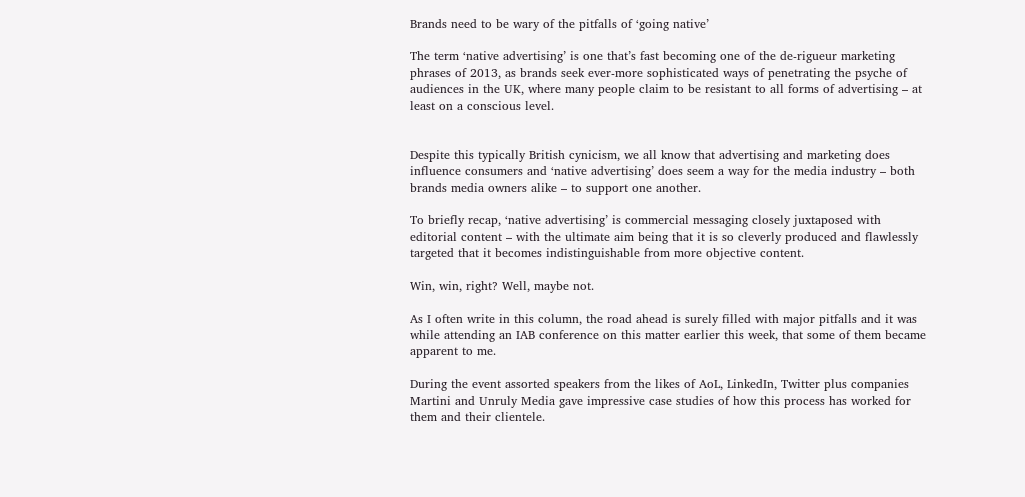Brands need to be wary of the pitfalls of ‘going native’

The term ‘native advertising’ is one that’s fast becoming one of the de-rigueur marketing phrases of 2013, as brands seek ever-more sophisticated ways of penetrating the psyche of audiences in the UK, where many people claim to be resistant to all forms of advertising – at least on a conscious level.


Despite this typically British cynicism, we all know that advertising and marketing does influence consumers and ‘native advertising’ does seem a way for the media industry – both brands media owners alike – to support one another.

To briefly recap, ‘native advertising’ is commercial messaging closely juxtaposed with editorial content – with the ultimate aim being that it is so cleverly produced and flawlessly targeted that it becomes indistinguishable from more objective content.

Win, win, right? Well, maybe not.

As I often write in this column, the road ahead is surely filled with major pitfalls and it was while attending an IAB conference on this matter earlier this week, that some of them became apparent to me.

During the event assorted speakers from the likes of AoL, LinkedIn, Twitter plus companies Martini and Unruly Media gave impressive case studies of how this process has worked for them and their clientele.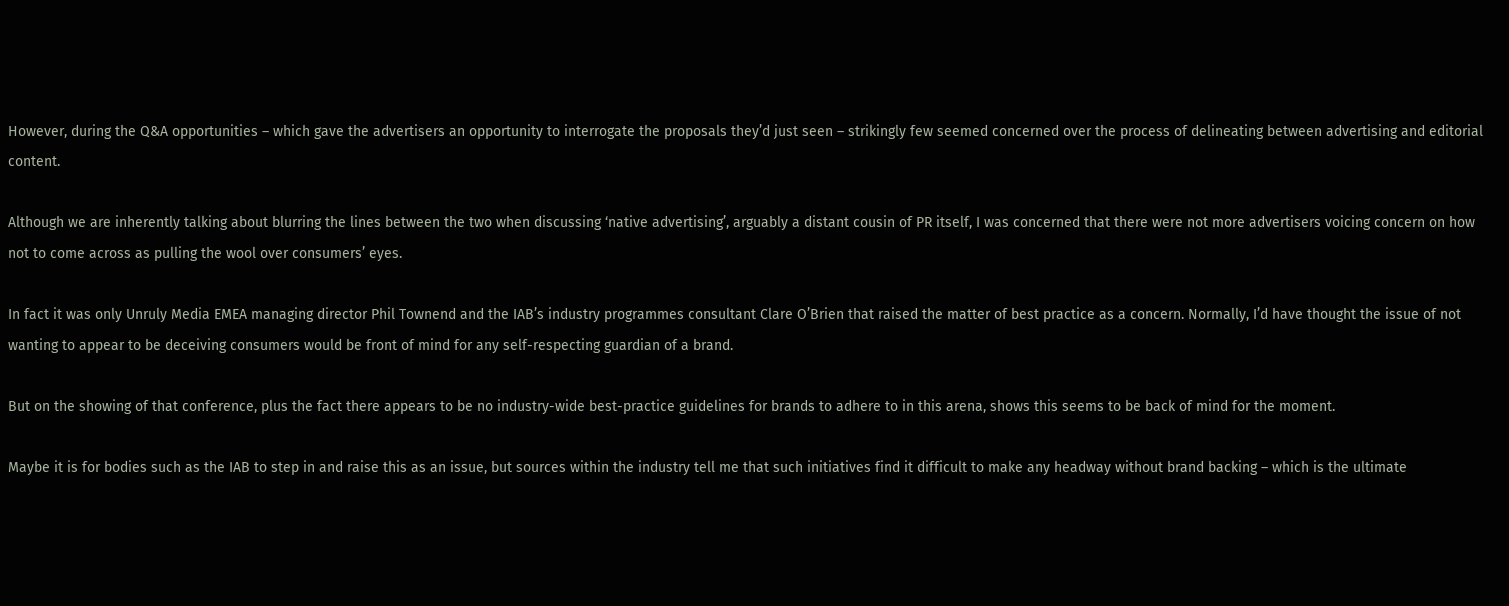However, during the Q&A opportunities – which gave the advertisers an opportunity to interrogate the proposals they’d just seen – strikingly few seemed concerned over the process of delineating between advertising and editorial content.

Although we are inherently talking about blurring the lines between the two when discussing ‘native advertising’, arguably a distant cousin of PR itself, I was concerned that there were not more advertisers voicing concern on how not to come across as pulling the wool over consumers’ eyes.

In fact it was only Unruly Media EMEA managing director Phil Townend and the IAB’s industry programmes consultant Clare O’Brien that raised the matter of best practice as a concern. Normally, I’d have thought the issue of not wanting to appear to be deceiving consumers would be front of mind for any self-respecting guardian of a brand.

But on the showing of that conference, plus the fact there appears to be no industry-wide best-practice guidelines for brands to adhere to in this arena, shows this seems to be back of mind for the moment.

Maybe it is for bodies such as the IAB to step in and raise this as an issue, but sources within the industry tell me that such initiatives find it difficult to make any headway without brand backing – which is the ultimate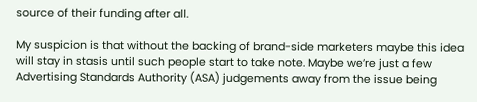source of their funding after all.

My suspicion is that without the backing of brand-side marketers maybe this idea will stay in stasis until such people start to take note. Maybe we’re just a few Advertising Standards Authority (ASA) judgements away from the issue being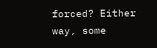forced? Either way, some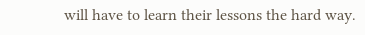will have to learn their lessons the hard way.